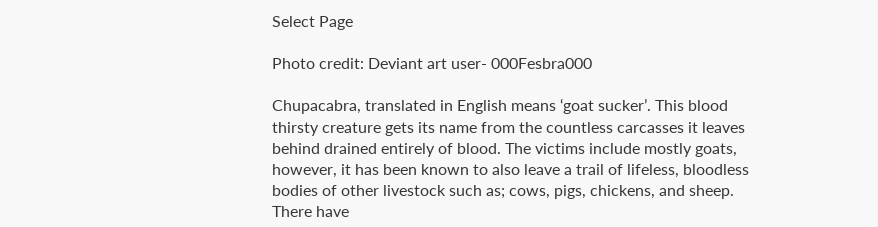Select Page

Photo credit: Deviant art user- 000Fesbra000

Chupacabra, translated in English means ‘goat sucker’. This blood thirsty creature gets its name from the countless carcasses it leaves behind drained entirely of blood. The victims include mostly goats, however, it has been known to also leave a trail of lifeless, bloodless bodies of other livestock such as; cows, pigs, chickens, and sheep. There have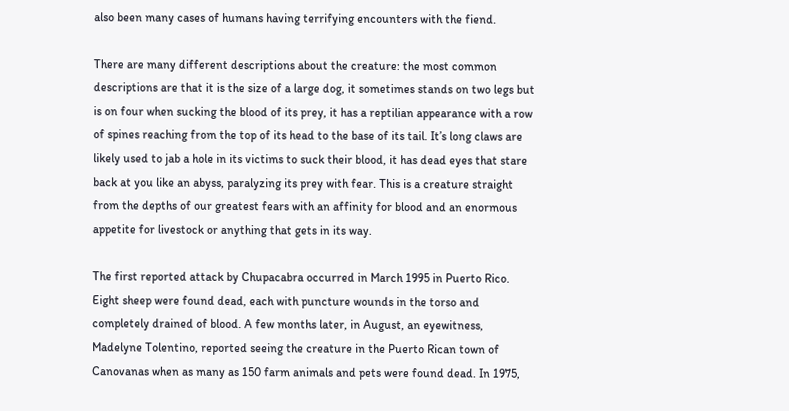also been many cases of humans having terrifying encounters with the fiend.

There are many different descriptions about the creature: the most common descriptions are that it is the size of a large dog, it sometimes stands on two legs but is on four when sucking the blood of its prey, it has a reptilian appearance with a row of spines reaching from the top of its head to the base of its tail. It’s long claws are likely used to jab a hole in its victims to suck their blood, it has dead eyes that stare back at you like an abyss, paralyzing its prey with fear. This is a creature straight from the depths of our greatest fears with an affinity for blood and an enormous appetite for livestock or anything that gets in its way.

The first reported attack by Chupacabra occurred in March 1995 in Puerto Rico. Eight sheep were found dead, each with puncture wounds in the torso and completely drained of blood. A few months later, in August, an eyewitness, Madelyne Tolentino, reported seeing the creature in the Puerto Rican town of Canovanas when as many as 150 farm animals and pets were found dead. In 1975,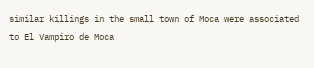similar killings in the small town of Moca were associated to El Vampiro de Moca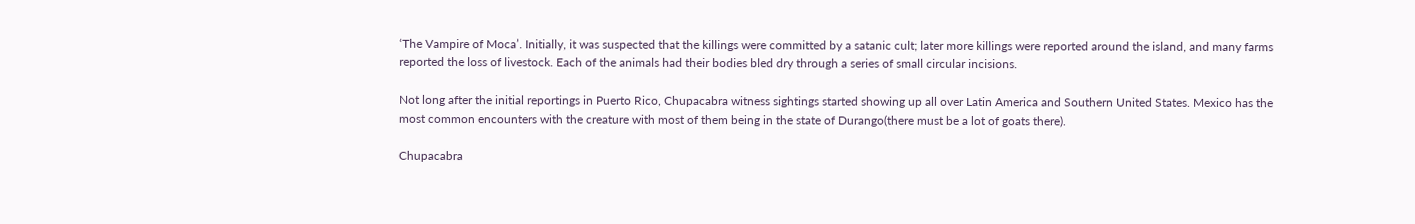‘The Vampire of Moca’. Initially, it was suspected that the killings were committed by a satanic cult; later more killings were reported around the island, and many farms reported the loss of livestock. Each of the animals had their bodies bled dry through a series of small circular incisions.

Not long after the initial reportings in Puerto Rico, Chupacabra witness sightings started showing up all over Latin America and Southern United States. Mexico has the most common encounters with the creature with most of them being in the state of Durango(there must be a lot of goats there).

Chupacabra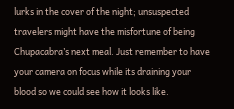lurks in the cover of the night; unsuspected travelers might have the misfortune of being Chupacabra’s next meal. Just remember to have your camera on focus while its draining your blood so we could see how it looks like.